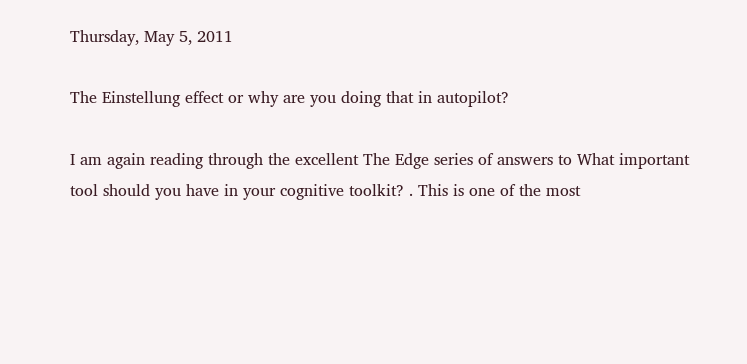Thursday, May 5, 2011

The Einstellung effect or why are you doing that in autopilot?

I am again reading through the excellent The Edge series of answers to What important tool should you have in your cognitive toolkit? . This is one of the most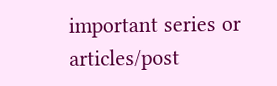important series or articles/post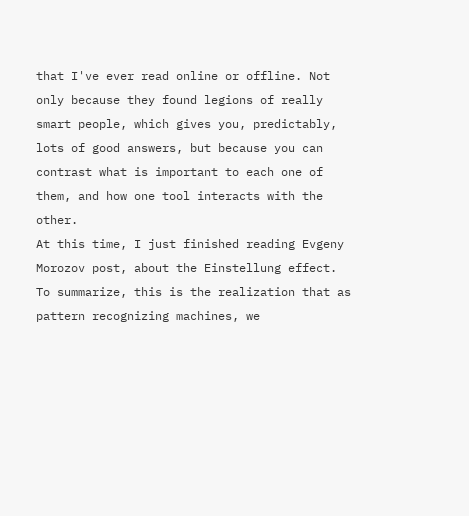that I've ever read online or offline. Not only because they found legions of really smart people, which gives you, predictably, lots of good answers, but because you can contrast what is important to each one of them, and how one tool interacts with the other.
At this time, I just finished reading Evgeny Morozov post, about the Einstellung effect. To summarize, this is the realization that as pattern recognizing machines, we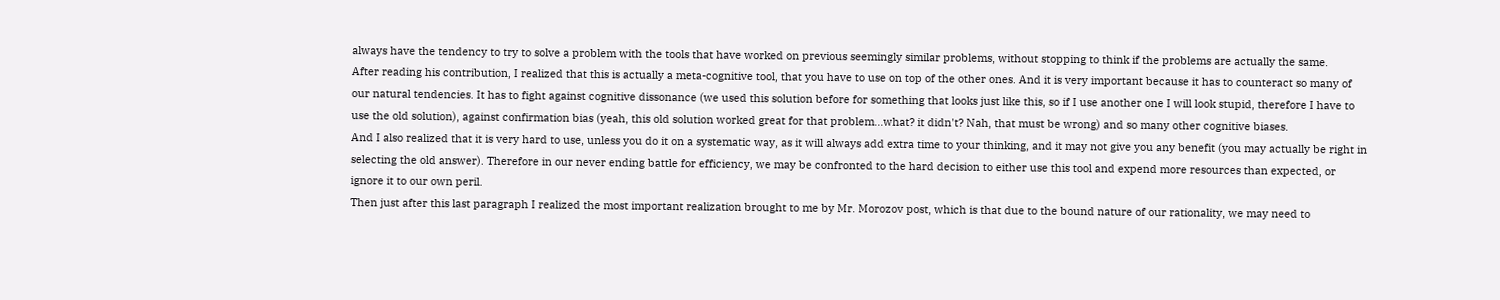always have the tendency to try to solve a problem with the tools that have worked on previous seemingly similar problems, without stopping to think if the problems are actually the same.
After reading his contribution, I realized that this is actually a meta-cognitive tool, that you have to use on top of the other ones. And it is very important because it has to counteract so many of our natural tendencies. It has to fight against cognitive dissonance (we used this solution before for something that looks just like this, so if I use another one I will look stupid, therefore I have to use the old solution), against confirmation bias (yeah, this old solution worked great for that problem...what? it didn't? Nah, that must be wrong) and so many other cognitive biases.
And I also realized that it is very hard to use, unless you do it on a systematic way, as it will always add extra time to your thinking, and it may not give you any benefit (you may actually be right in selecting the old answer). Therefore in our never ending battle for efficiency, we may be confronted to the hard decision to either use this tool and expend more resources than expected, or ignore it to our own peril.
Then just after this last paragraph I realized the most important realization brought to me by Mr. Morozov post, which is that due to the bound nature of our rationality, we may need to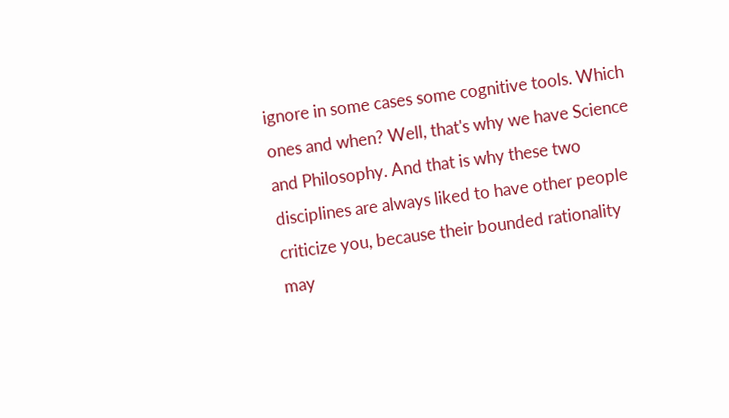ignore in some cases some cognitive tools. Which ones and when? Well, that's why we have Science and Philosophy. And that is why these two disciplines are always liked to have other people criticize you, because their bounded rationality may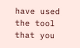have used the tool that you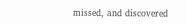missed, and discovered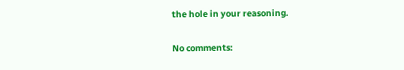the hole in your reasoning.

No comments: